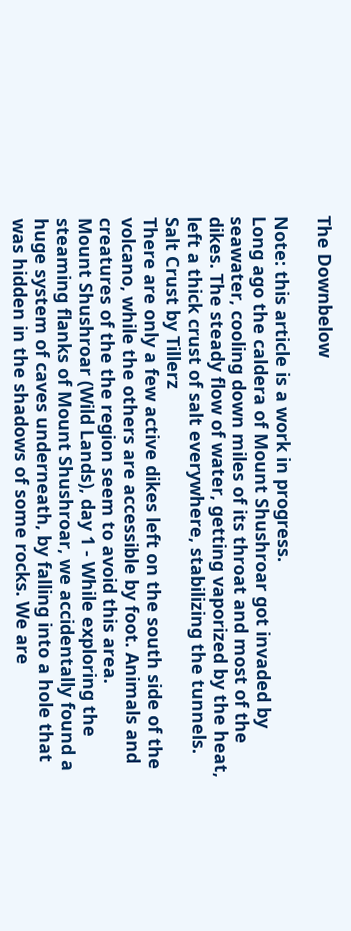The Downbelow

Note: this article is a work in progress.
Long ago the caldera of Mount Shushroar got invaded by seawater, cooling down miles of its throat and most of the dikes. The steady flow of water, getting vaporized by the heat, left a thick crust of salt everywhere, stabilizing the tunnels.
Salt Crust by Tillerz
There are only a few active dikes left on the south side of the volcano, while the others are accessible by foot. Animals and creatures of the the region seem to avoid this area.
Mount Shushroar (Wild Lands), day 1 - While exploring the steaming flanks of Mount Shushroar, we accidentally found a huge system of caves underneath, by falling into a hole that was hidden in the shadows of some rocks. We are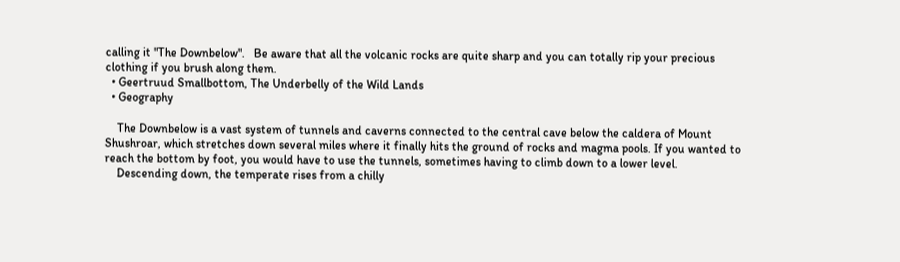calling it "The Downbelow".   Be aware that all the volcanic rocks are quite sharp and you can totally rip your precious clothing if you brush along them.
  • Geertruud Smallbottom, The Underbelly of the Wild Lands
  • Geography

    The Downbelow is a vast system of tunnels and caverns connected to the central cave below the caldera of Mount Shushroar, which stretches down several miles where it finally hits the ground of rocks and magma pools. If you wanted to reach the bottom by foot, you would have to use the tunnels, sometimes having to climb down to a lower level.
    Descending down, the temperate rises from a chilly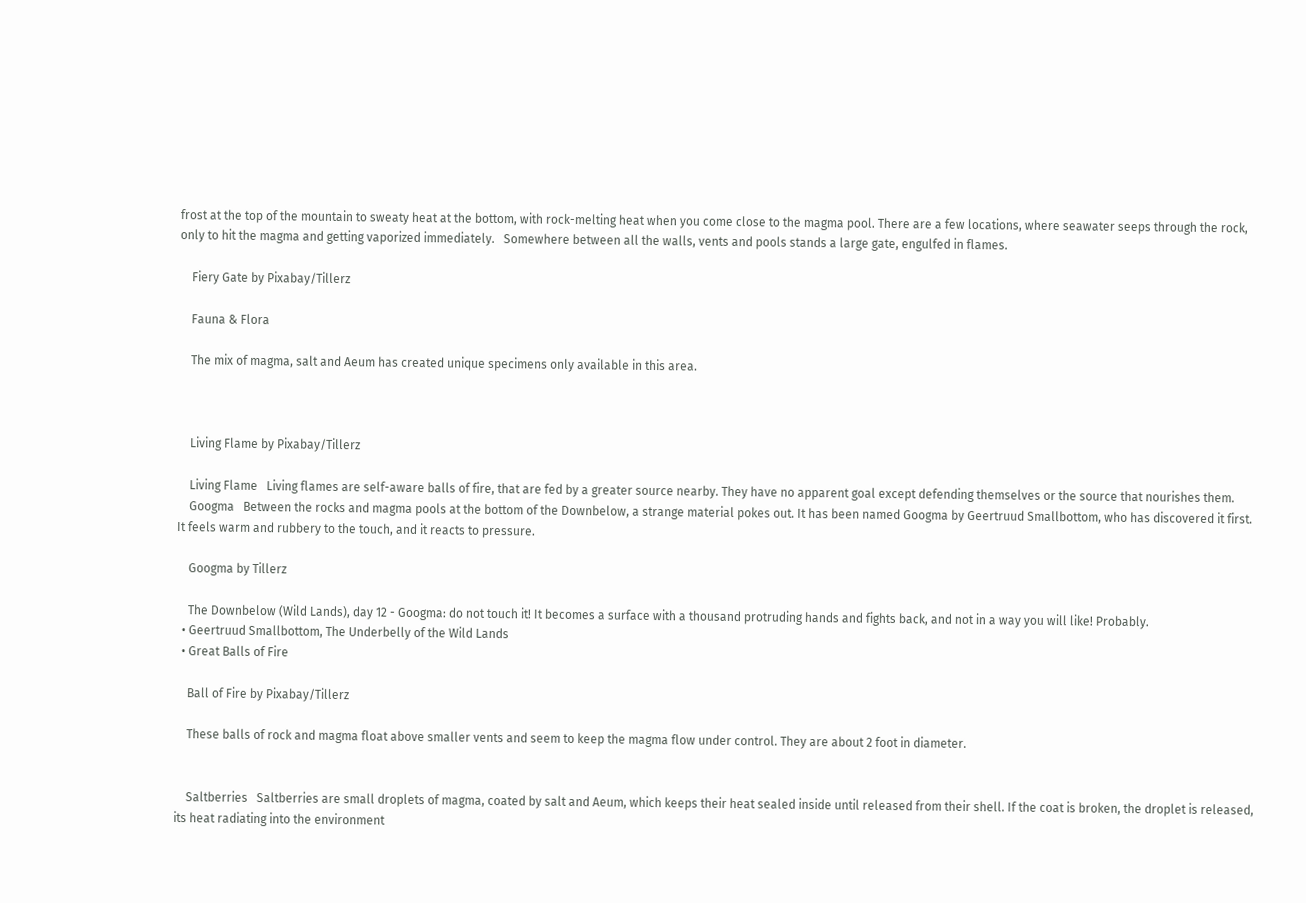frost at the top of the mountain to sweaty heat at the bottom, with rock-melting heat when you come close to the magma pool. There are a few locations, where seawater seeps through the rock, only to hit the magma and getting vaporized immediately.   Somewhere between all the walls, vents and pools stands a large gate, engulfed in flames.

    Fiery Gate by Pixabay/Tillerz

    Fauna & Flora

    The mix of magma, salt and Aeum has created unique specimens only available in this area.



    Living Flame by Pixabay/Tillerz

    Living Flame   Living flames are self-aware balls of fire, that are fed by a greater source nearby. They have no apparent goal except defending themselves or the source that nourishes them.
    Googma   Between the rocks and magma pools at the bottom of the Downbelow, a strange material pokes out. It has been named Googma by Geertruud Smallbottom, who has discovered it first. It feels warm and rubbery to the touch, and it reacts to pressure.

    Googma by Tillerz

    The Downbelow (Wild Lands), day 12 - Googma: do not touch it! It becomes a surface with a thousand protruding hands and fights back, and not in a way you will like! Probably.
  • Geertruud Smallbottom, The Underbelly of the Wild Lands
  • Great Balls of Fire

    Ball of Fire by Pixabay/Tillerz

    These balls of rock and magma float above smaller vents and seem to keep the magma flow under control. They are about 2 foot in diameter.


    Saltberries   Saltberries are small droplets of magma, coated by salt and Aeum, which keeps their heat sealed inside until released from their shell. If the coat is broken, the droplet is released, its heat radiating into the environment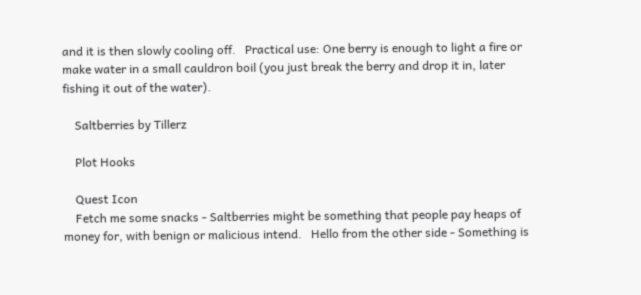and it is then slowly cooling off.   Practical use: One berry is enough to light a fire or make water in a small cauldron boil (you just break the berry and drop it in, later fishing it out of the water).

    Saltberries by Tillerz

    Plot Hooks

    Quest Icon
    Fetch me some snacks - Saltberries might be something that people pay heaps of money for, with benign or malicious intend.   Hello from the other side - Something is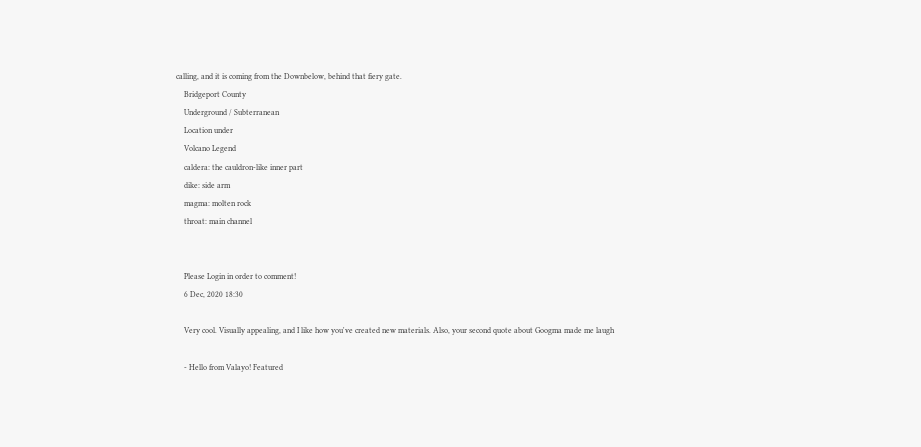calling, and it is coming from the Downbelow, behind that fiery gate.
    Bridgeport County
    Underground / Subterranean
    Location under
    Volcano Legend
    caldera: the cauldron-like inner part
    dike: side arm
    magma: molten rock
    throat: main channel


    Please Login in order to comment!
    6 Dec, 2020 18:30

    Very cool. Visually appealing, and I like how you've created new materials. Also, your second quote about Googma made me laugh

    - Hello from Valayo! Featured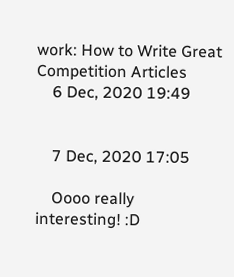work: How to Write Great Competition Articles
    6 Dec, 2020 19:49


    7 Dec, 2020 17:05

    Oooo really interesting! :D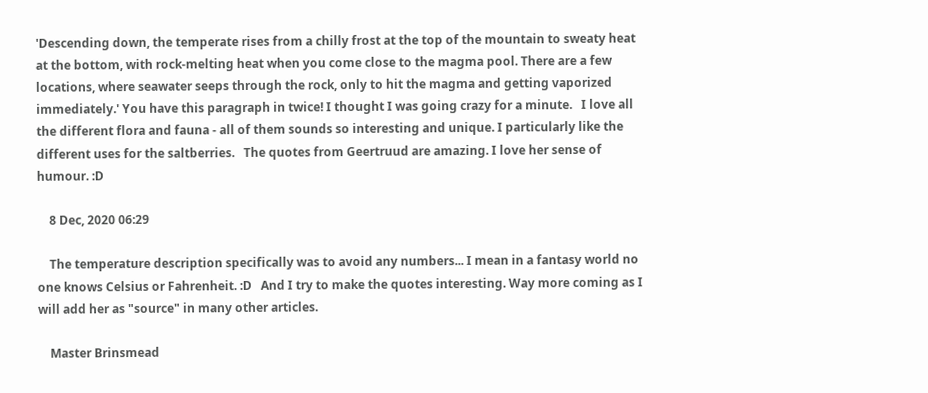'Descending down, the temperate rises from a chilly frost at the top of the mountain to sweaty heat at the bottom, with rock-melting heat when you come close to the magma pool. There are a few locations, where seawater seeps through the rock, only to hit the magma and getting vaporized immediately.' You have this paragraph in twice! I thought I was going crazy for a minute.   I love all the different flora and fauna - all of them sounds so interesting and unique. I particularly like the different uses for the saltberries.   The quotes from Geertruud are amazing. I love her sense of humour. :D

    8 Dec, 2020 06:29

    The temperature description specifically was to avoid any numbers... I mean in a fantasy world no one knows Celsius or Fahrenheit. :D   And I try to make the quotes interesting. Way more coming as I will add her as "source" in many other articles.

    Master Brinsmead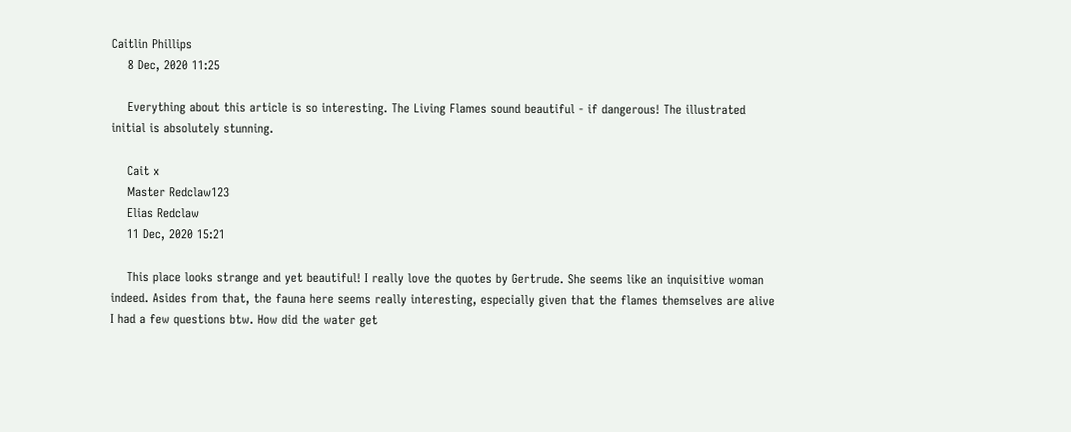Caitlin Phillips
    8 Dec, 2020 11:25

    Everything about this article is so interesting. The Living Flames sound beautiful - if dangerous! The illustrated initial is absolutely stunning.

    Cait x
    Master Redclaw123
    Elias Redclaw
    11 Dec, 2020 15:21

    This place looks strange and yet beautiful! I really love the quotes by Gertrude. She seems like an inquisitive woman indeed. Asides from that, the fauna here seems really interesting, especially given that the flames themselves are alive   I had a few questions btw. How did the water get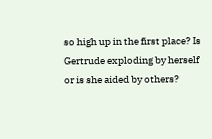so high up in the first place? Is Gertrude exploding by herself or is she aided by others?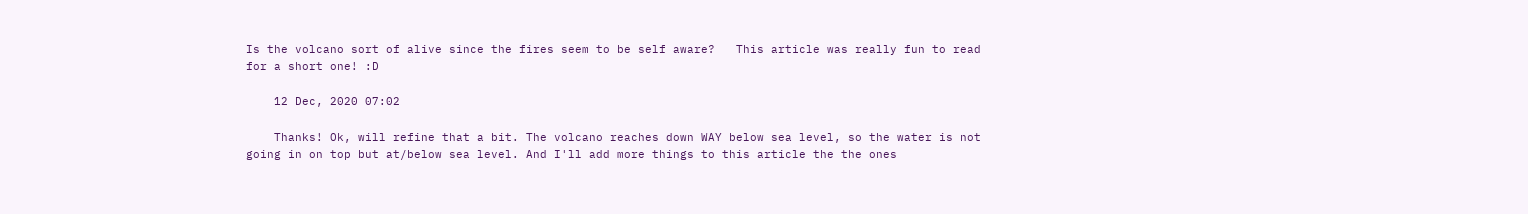Is the volcano sort of alive since the fires seem to be self aware?   This article was really fun to read for a short one! :D

    12 Dec, 2020 07:02

    Thanks! Ok, will refine that a bit. The volcano reaches down WAY below sea level, so the water is not going in on top but at/below sea level. And I'll add more things to this article the the ones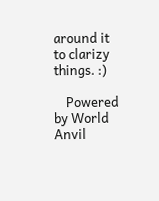around it to clarizy things. :)

    Powered by World Anvil